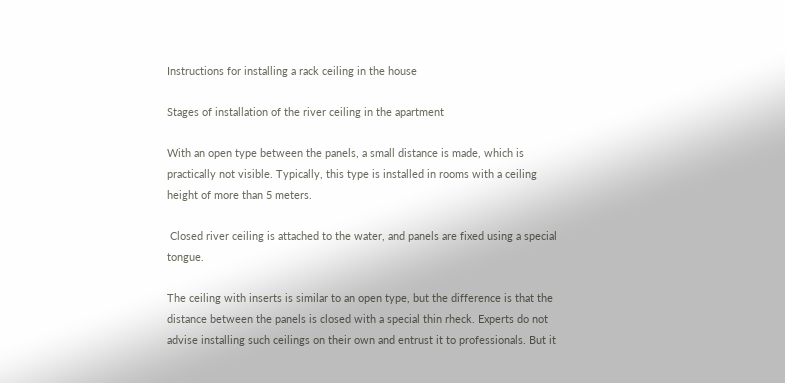Instructions for installing a rack ceiling in the house

Stages of installation of the river ceiling in the apartment

With an open type between the panels, a small distance is made, which is practically not visible. Typically, this type is installed in rooms with a ceiling height of more than 5 meters.

 Closed river ceiling is attached to the water, and panels are fixed using a special tongue.

The ceiling with inserts is similar to an open type, but the difference is that the distance between the panels is closed with a special thin rheck. Experts do not advise installing such ceilings on their own and entrust it to professionals. But it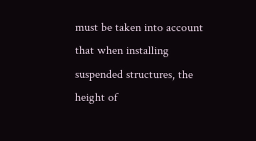must be taken into account that when installing suspended structures, the height of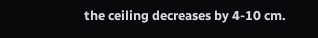the ceiling decreases by 4-10 cm.